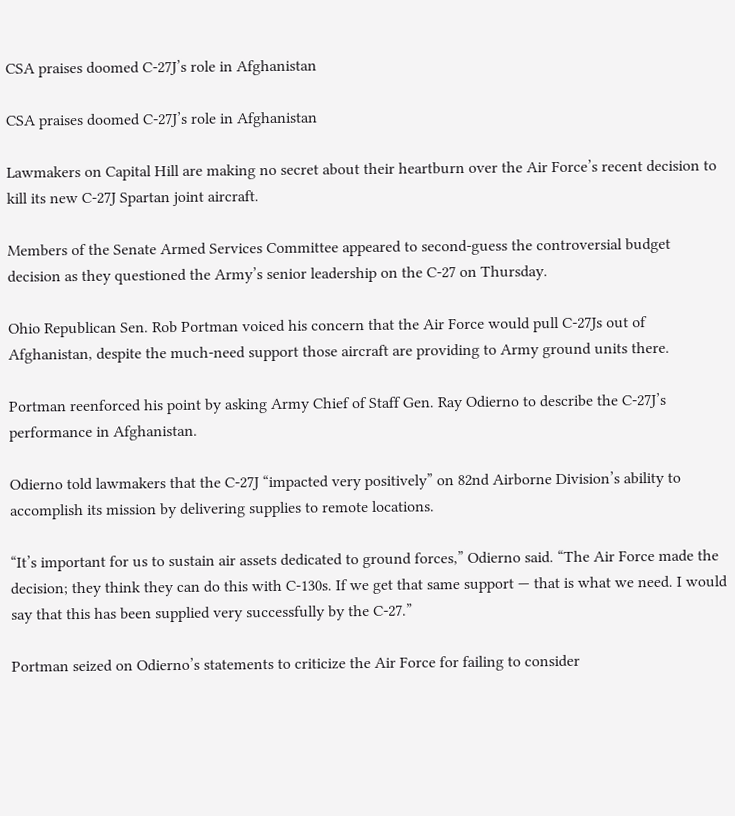CSA praises doomed C-27J’s role in Afghanistan

CSA praises doomed C-27J’s role in Afghanistan

Lawmakers on Capital Hill are making no secret about their heartburn over the Air Force’s recent decision to kill its new C-27J Spartan joint aircraft.

Members of the Senate Armed Services Committee appeared to second-guess the controversial budget decision as they questioned the Army’s senior leadership on the C-27 on Thursday.

Ohio Republican Sen. Rob Portman voiced his concern that the Air Force would pull C-27Js out of Afghanistan, despite the much-need support those aircraft are providing to Army ground units there.

Portman reenforced his point by asking Army Chief of Staff Gen. Ray Odierno to describe the C-27J’s performance in Afghanistan.

Odierno told lawmakers that the C-27J “impacted very positively” on 82nd Airborne Division’s ability to accomplish its mission by delivering supplies to remote locations.

“It’s important for us to sustain air assets dedicated to ground forces,” Odierno said. “The Air Force made the decision; they think they can do this with C-130s. If we get that same support — that is what we need. I would say that this has been supplied very successfully by the C-27.”

Portman seized on Odierno’s statements to criticize the Air Force for failing to consider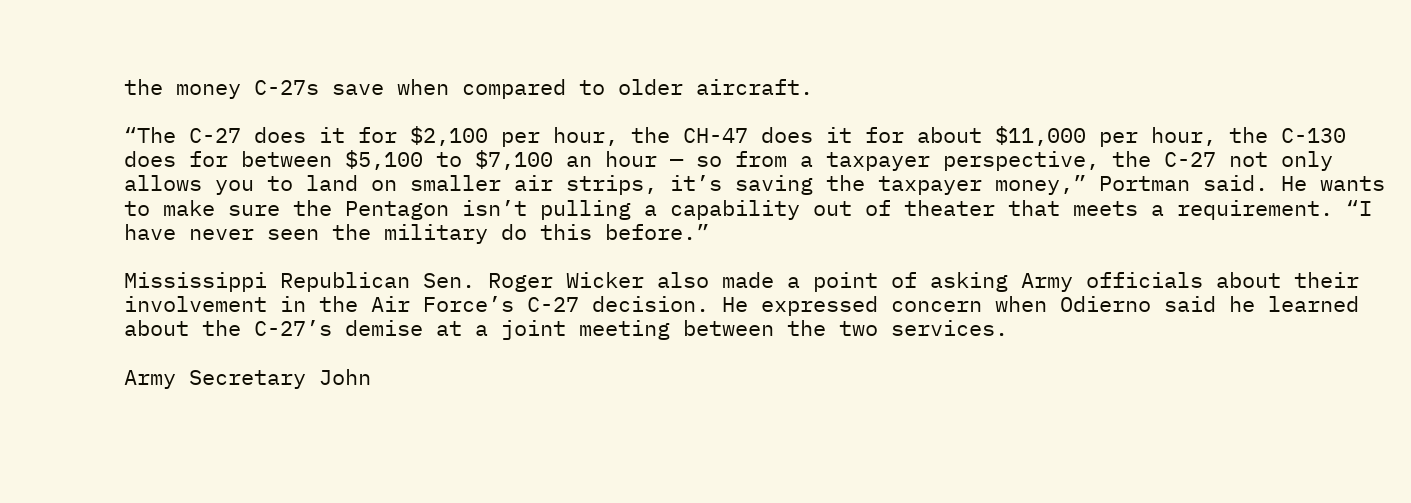the money C-27s save when compared to older aircraft.

“The C-27 does it for $2,100 per hour, the CH-47 does it for about $11,000 per hour, the C-130 does for between $5,100 to $7,100 an hour — so from a taxpayer perspective, the C-27 not only allows you to land on smaller air strips, it’s saving the taxpayer money,” Portman said. He wants to make sure the Pentagon isn’t pulling a capability out of theater that meets a requirement. “I have never seen the military do this before.”

Mississippi Republican Sen. Roger Wicker also made a point of asking Army officials about their involvement in the Air Force’s C-27 decision. He expressed concern when Odierno said he learned about the C-27’s demise at a joint meeting between the two services.

Army Secretary John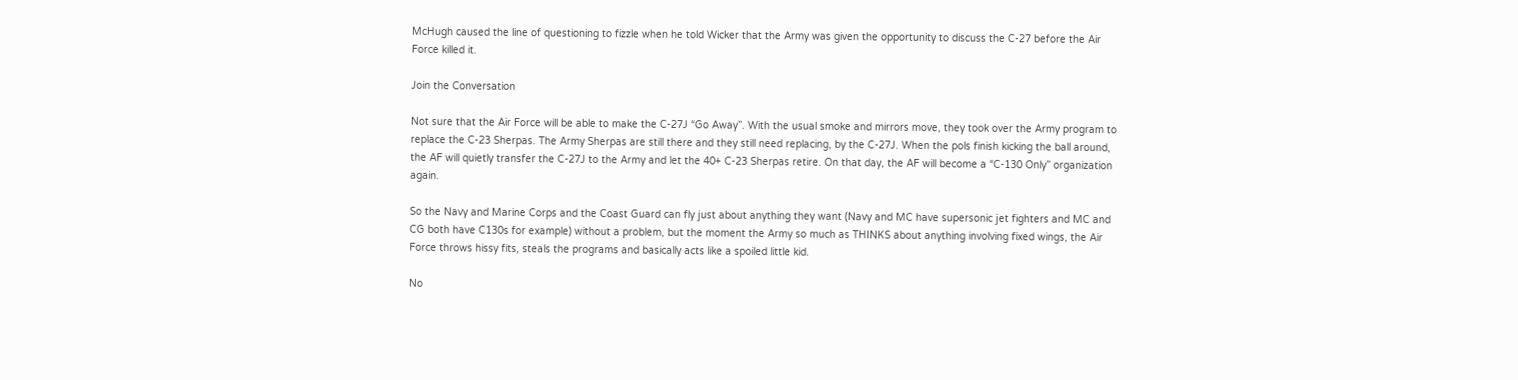McHugh caused the line of questioning to fizzle when he told Wicker that the Army was given the opportunity to discuss the C-27 before the Air Force killed it.

Join the Conversation

Not sure that the Air Force will be able to make the C-27J “Go Away”. With the usual smoke and mirrors move, they took over the Army program to replace the C-23 Sherpas. The Army Sherpas are still there and they still need replacing, by the C-27J. When the pols finish kicking the ball around, the AF will quietly transfer the C-27J to the Army and let the 40+ C-23 Sherpas retire. On that day, the AF will become a “C-130 Only” organization again.

So the Navy and Marine Corps and the Coast Guard can fly just about anything they want (Navy and MC have supersonic jet fighters and MC and CG both have C130s for example) without a problem, but the moment the Army so much as THINKS about anything involving fixed wings, the Air Force throws hissy fits, steals the programs and basically acts like a spoiled little kid.

No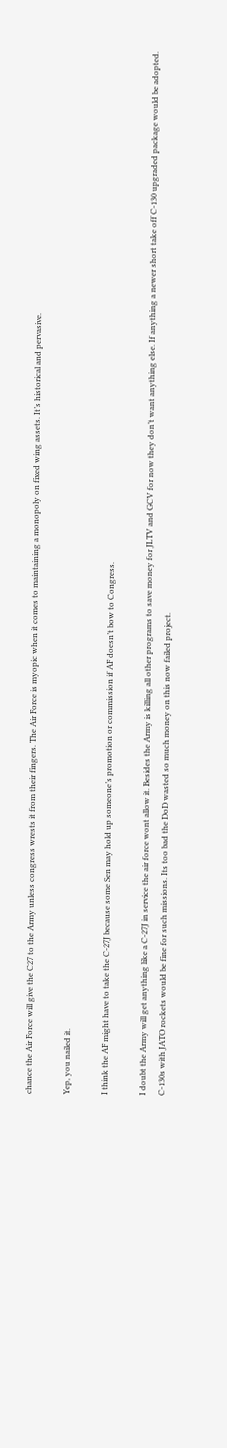chance the Air Force will give the C27 to the Army unless congress wrests it from their fingers. The Air Force is myopic when it comes to maintaining a monopoly on fixed wing assets. It’s historical and pervasive.

Yep, you nailed it.

I think the AF might have to take the C-27J because some Sen may hold up someone’s promotion or commission if AF doesn’t bow to Congress.

I doubt the Army will get anything like a C-27J in service the air force wont allow it. Besides the Army is killing all other programs to save money for JLTV and GCV for now they don’t want anything else. If anything a newer short take off C-130 upgraded package would be adopted. C-130s with JATO rockets would be fine for such missions. Its too bad the DoD wasted so much money on this now failed project.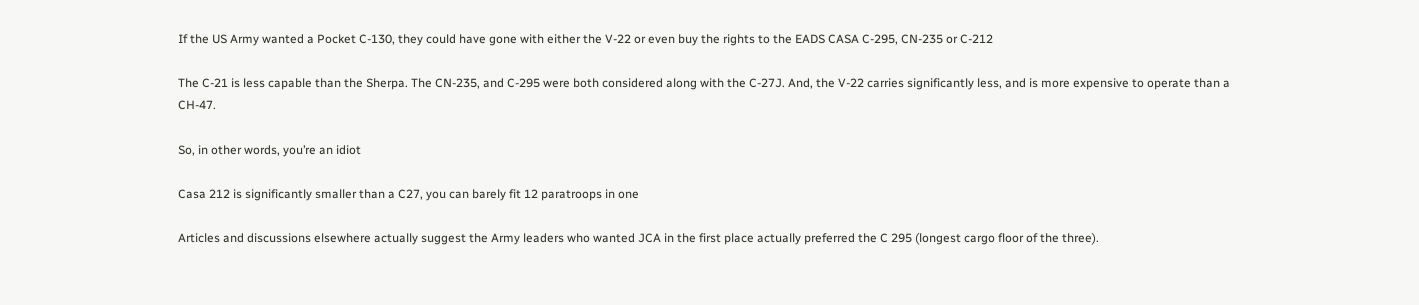If the US Army wanted a Pocket C-130, they could have gone with either the V-22 or even buy the rights to the EADS CASA C-295, CN-235 or C-212

The C-21 is less capable than the Sherpa. The CN-235, and C-295 were both considered along with the C-27J. And, the V-22 carries significantly less, and is more expensive to operate than a CH-47.

So, in other words, you’re an idiot

Casa 212 is significantly smaller than a C27, you can barely fit 12 paratroops in one

Articles and discussions elsewhere actually suggest the Army leaders who wanted JCA in the first place actually preferred the C 295 (longest cargo floor of the three).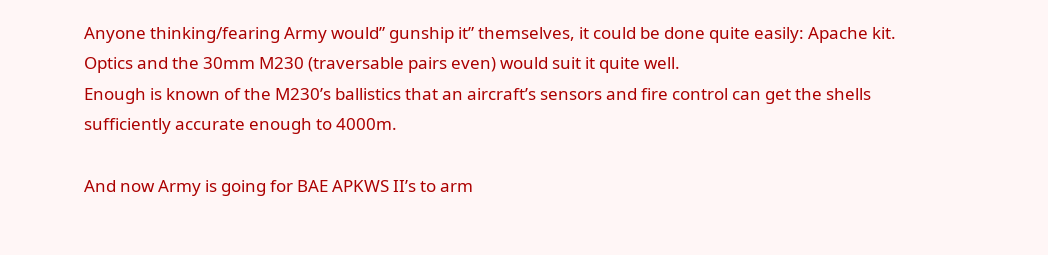Anyone thinking/fearing Army would” gunship it” themselves, it could be done quite easily: Apache kit. Optics and the 30mm M230 (traversable pairs even) would suit it quite well.
Enough is known of the M230’s ballistics that an aircraft’s sensors and fire control can get the shells sufficiently accurate enough to 4000m.

And now Army is going for BAE APKWS II’s to arm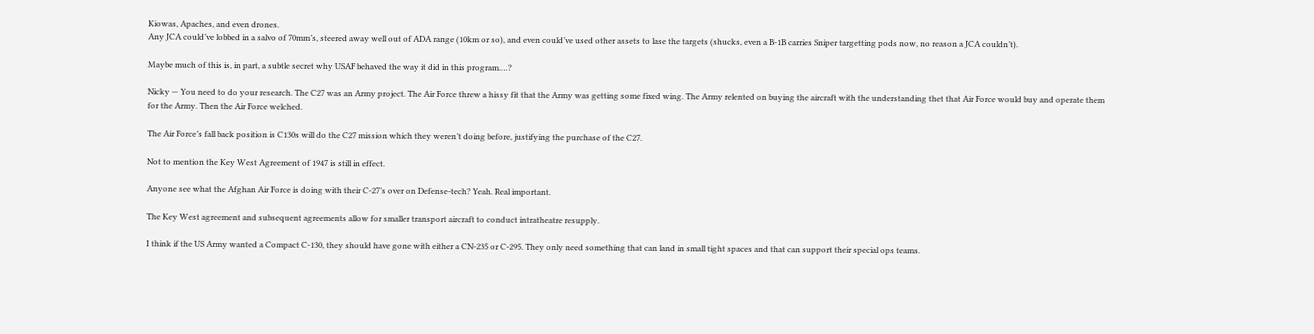Kiowas, Apaches, and even drones.
Any JCA could’ve lobbed in a salvo of 70mm’s, steered away well out of ADA range (10km or so), and even could’ve used other assets to lase the targets (shucks, even a B-1B carries Sniper targetting pods now, no reason a JCA couldn’t).

Maybe much of this is, in part, a subtle secret why USAF behaved the way it did in this program.…?

Nicky — You need to do your research. The C27 was an Army project. The Air Force threw a hissy fit that the Army was getting some fixed wing. The Army relented on buying the aircraft with the understanding thet that Air Force would buy and operate them for the Army. Then the Air Force welched.

The Air Force’s fall back position is C130s will do the C27 mission which they weren’t doing before, justifying the purchase of the C27.

Not to mention the Key West Agreement of 1947 is still in effect.

Anyone see what the Afghan Air Force is doing with their C-27’s over on Defense-tech? Yeah. Real important.

The Key West agreement and subsequent agreements allow for smaller transport aircraft to conduct intratheatre resupply.

I think if the US Army wanted a Compact C-130, they should have gone with either a CN-235 or C-295. They only need something that can land in small tight spaces and that can support their special ops teams.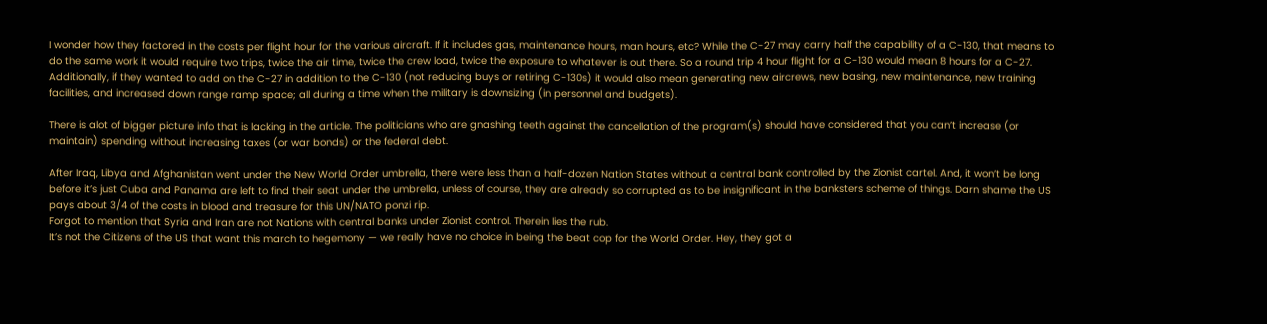I wonder how they factored in the costs per flight hour for the various aircraft. If it includes gas, maintenance hours, man hours, etc? While the C-27 may carry half the capability of a C-130, that means to do the same work it would require two trips, twice the air time, twice the crew load, twice the exposure to whatever is out there. So a round trip 4 hour flight for a C-130 would mean 8 hours for a C-27. Additionally, if they wanted to add on the C-27 in addition to the C-130 (not reducing buys or retiring C-130s) it would also mean generating new aircrews, new basing, new maintenance, new training facilities, and increased down range ramp space; all during a time when the military is downsizing (in personnel and budgets).

There is alot of bigger picture info that is lacking in the article. The politicians who are gnashing teeth against the cancellation of the program(s) should have considered that you can’t increase (or maintain) spending without increasing taxes (or war bonds) or the federal debt.

After Iraq, Libya and Afghanistan went under the New World Order umbrella, there were less than a half-dozen Nation States without a central bank controlled by the Zionist cartel. And, it won’t be long before it’s just Cuba and Panama are left to find their seat under the umbrella, unless of course, they are already so corrupted as to be insignificant in the banksters scheme of things. Darn shame the US pays about 3/4 of the costs in blood and treasure for this UN/NATO ponzi rip.
Forgot to mention that Syria and Iran are not Nations with central banks under Zionist control. Therein lies the rub.
It’s not the Citizens of the US that want this march to hegemony — we really have no choice in being the beat cop for the World Order. Hey, they got a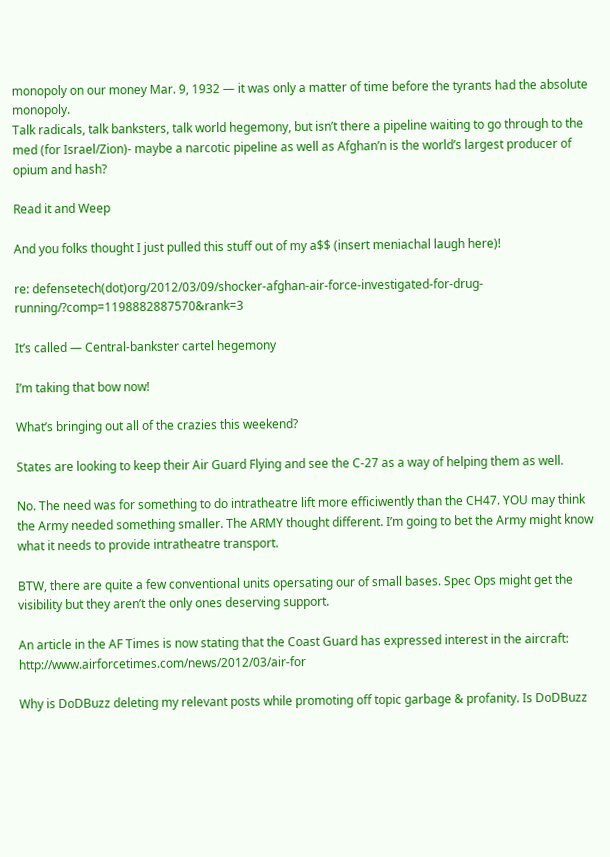monopoly on our money Mar. 9, 1932 — it was only a matter of time before the tyrants had the absolute monopoly.
Talk radicals, talk banksters, talk world hegemony, but isn’t there a pipeline waiting to go through to the med (for Israel/Zion)- maybe a narcotic pipeline as well as Afghan’n is the world’s largest producer of opium and hash?

Read it and Weep

And you folks thought I just pulled this stuff out of my a$$ (insert meniachal laugh here)!

re: defensetech(dot)org/2012/03/09/shocker-afghan-air-force-investigated-for-drug-running/?comp=1198882887570&rank=3

It’s called — Central-bankster cartel hegemony

I’m taking that bow now!

What’s bringing out all of the crazies this weekend?

States are looking to keep their Air Guard Flying and see the C-27 as a way of helping them as well.

No. The need was for something to do intratheatre lift more efficiwently than the CH47. YOU may think the Army needed something smaller. The ARMY thought different. I’m going to bet the Army might know what it needs to provide intratheatre transport.

BTW, there are quite a few conventional units opersating our of small bases. Spec Ops might get the visibility but they aren’t the only ones deserving support.

An article in the AF Times is now stating that the Coast Guard has expressed interest in the aircraft: http://www.airforcetimes.com/news/2012/03/air-for

Why is DoDBuzz deleting my relevant posts while promoting off topic garbage & profanity. Is DoDBuzz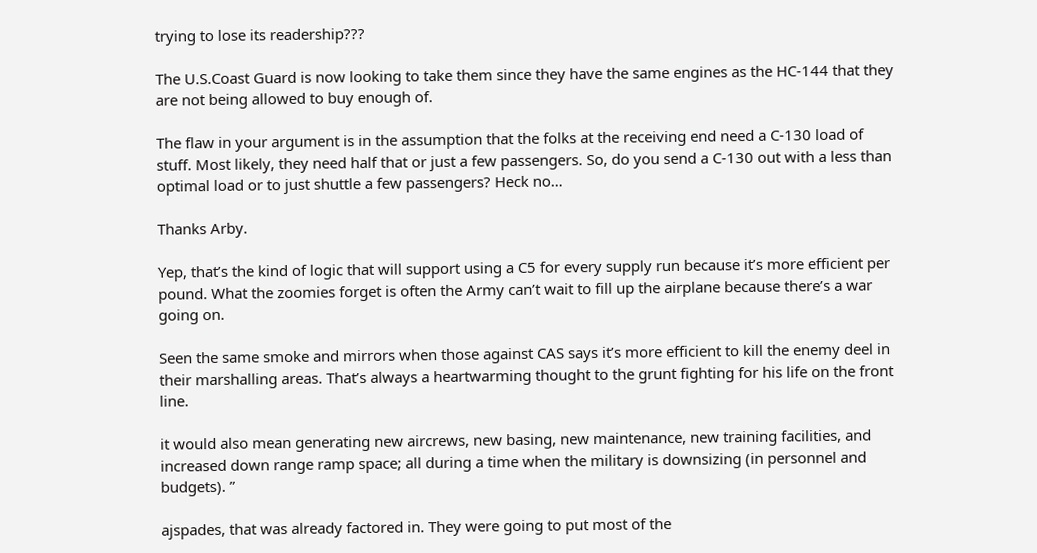trying to lose its readership???

The U.S.Coast Guard is now looking to take them since they have the same engines as the HC-144 that they are not being allowed to buy enough of.

The flaw in your argument is in the assumption that the folks at the receiving end need a C-130 load of stuff. Most likely, they need half that or just a few passengers. So, do you send a C-130 out with a less than optimal load or to just shuttle a few passengers? Heck no…

Thanks Arby.

Yep, that’s the kind of logic that will support using a C5 for every supply run because it’s more efficient per pound. What the zoomies forget is often the Army can’t wait to fill up the airplane because there’s a war going on.

Seen the same smoke and mirrors when those against CAS says it’s more efficient to kill the enemy deel in their marshalling areas. That’s always a heartwarming thought to the grunt fighting for his life on the front line.

it would also mean generating new aircrews, new basing, new maintenance, new training facilities, and increased down range ramp space; all during a time when the military is downsizing (in personnel and budgets). ”

ajspades, that was already factored in. They were going to put most of the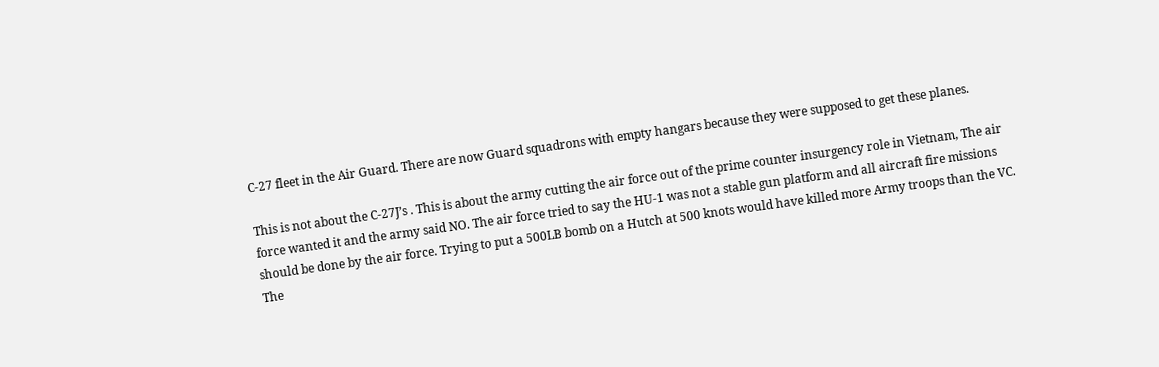C-27 fleet in the Air Guard. There are now Guard squadrons with empty hangars because they were supposed to get these planes.

This is not about the C-27J’s . This is about the army cutting the air force out of the prime counter insurgency role in Vietnam, The air force wanted it and the army said NO. The air force tried to say the HU-1 was not a stable gun platform and all aircraft fire missions should be done by the air force. Trying to put a 500LB bomb on a Hutch at 500 knots would have killed more Army troops than the VC. The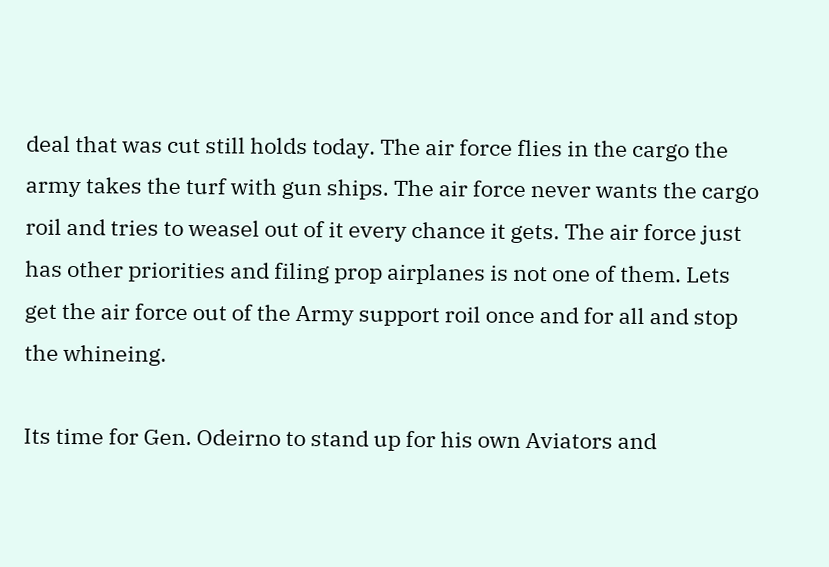deal that was cut still holds today. The air force flies in the cargo the army takes the turf with gun ships. The air force never wants the cargo roil and tries to weasel out of it every chance it gets. The air force just has other priorities and filing prop airplanes is not one of them. Lets get the air force out of the Army support roil once and for all and stop the whineing.

Its time for Gen. Odeirno to stand up for his own Aviators and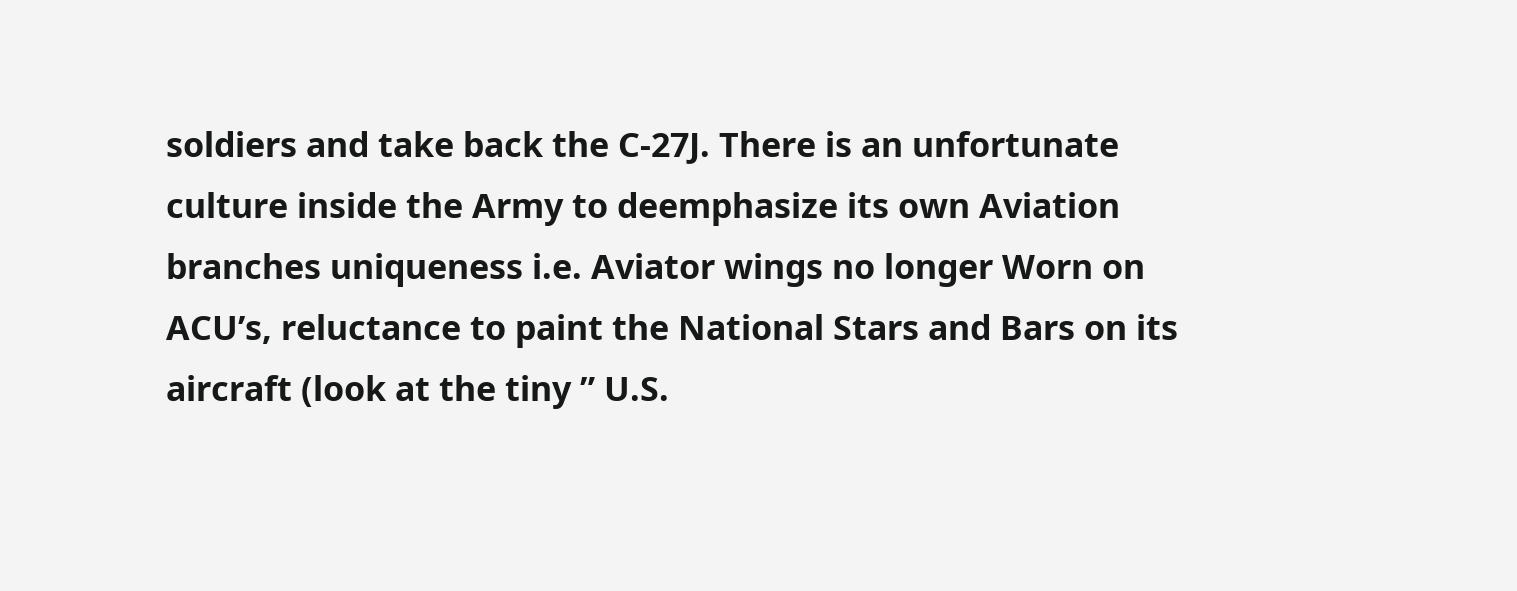soldiers and take back the C-27J. There is an unfortunate culture inside the Army to deemphasize its own Aviation branches uniqueness i.e. Aviator wings no longer Worn on ACU’s, reluctance to paint the National Stars and Bars on its aircraft (look at the tiny ” U.S.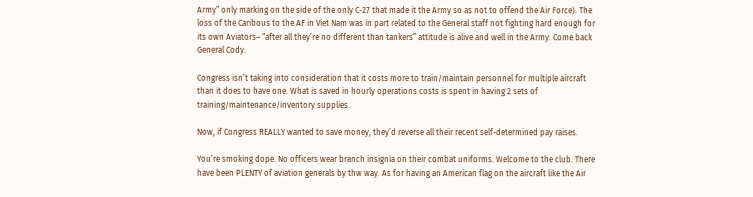Army” only marking on the side of the only C-27 that made it the Army so as not to offend the Air Force). The loss of the Caribous to the AF in Viet Nam was in part related to the General staff not fighting hard enough for its own Aviators– “after all they’re no different than tankers” attitude is alive and well in the Army. Come back General Cody.

Congress isn’t taking into consideration that it costs more to train/maintain personnel for multiple aircraft than it does to have one. What is saved in hourly operations costs is spent in having 2 sets of training/maintenance/inventory supplies.

Now, if Congress REALLY wanted to save money, they’d reverse all their recent self-determined pay raises.

You’re smoking dope. No officers wear branch insignia on their combat uniforms. Welcome to the club. There have been PLENTY of aviation generals by thw way. As for having an American flag on the aircraft like the Air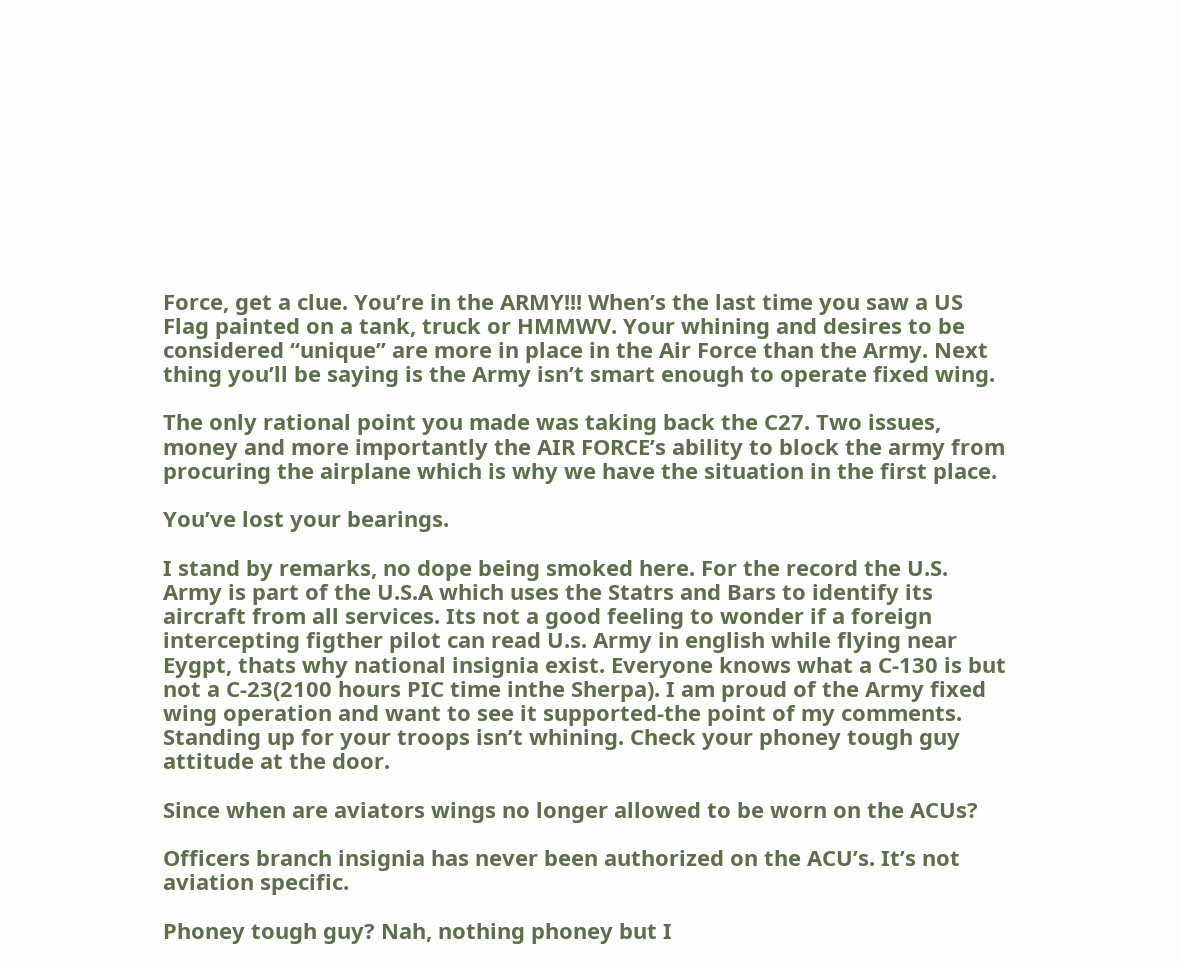Force, get a clue. You’re in the ARMY!!! When’s the last time you saw a US Flag painted on a tank, truck or HMMWV. Your whining and desires to be considered “unique” are more in place in the Air Force than the Army. Next thing you’ll be saying is the Army isn’t smart enough to operate fixed wing.

The only rational point you made was taking back the C27. Two issues, money and more importantly the AIR FORCE’s ability to block the army from procuring the airplane which is why we have the situation in the first place.

You’ve lost your bearings.

I stand by remarks, no dope being smoked here. For the record the U.S. Army is part of the U.S.A which uses the Statrs and Bars to identify its aircraft from all services. Its not a good feeling to wonder if a foreign intercepting figther pilot can read U.s. Army in english while flying near Eygpt, thats why national insignia exist. Everyone knows what a C-130 is but not a C-23(2100 hours PIC time inthe Sherpa). I am proud of the Army fixed wing operation and want to see it supported-the point of my comments. Standing up for your troops isn’t whining. Check your phoney tough guy attitude at the door.

Since when are aviators wings no longer allowed to be worn on the ACUs?

Officers branch insignia has never been authorized on the ACU’s. It’s not aviation specific.

Phoney tough guy? Nah, nothing phoney but I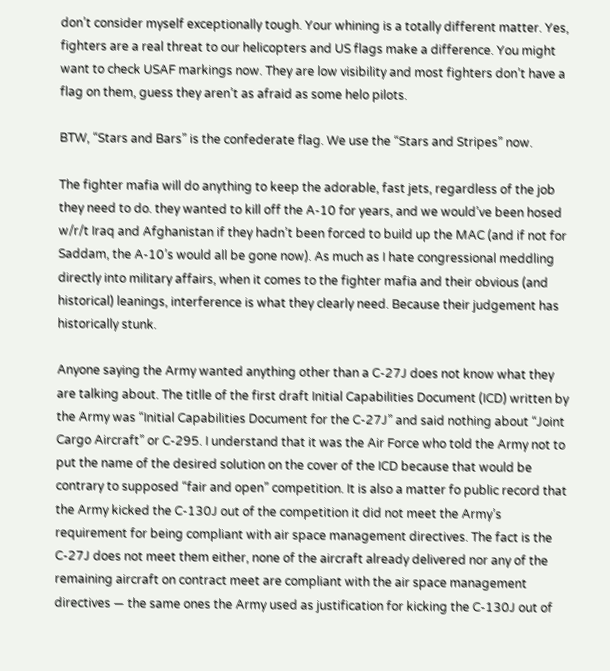don’t consider myself exceptionally tough. Your whining is a totally different matter. Yes, fighters are a real threat to our helicopters and US flags make a difference. You might want to check USAF markings now. They are low visibility and most fighters don’t have a flag on them, guess they aren’t as afraid as some helo pilots.

BTW, “Stars and Bars” is the confederate flag. We use the “Stars and Stripes” now.

The fighter mafia will do anything to keep the adorable, fast jets, regardless of the job they need to do. they wanted to kill off the A-10 for years, and we would’ve been hosed w/r/t Iraq and Afghanistan if they hadn’t been forced to build up the MAC (and if not for Saddam, the A-10’s would all be gone now). As much as I hate congressional meddling directly into military affairs, when it comes to the fighter mafia and their obvious (and historical) leanings, interference is what they clearly need. Because their judgement has historically stunk.

Anyone saying the Army wanted anything other than a C-27J does not know what they are talking about. The titlle of the first draft Initial Capabilities Document (ICD) written by the Army was “Initial Capabilities Document for the C-27J” and said nothing about “Joint Cargo Aircraft” or C-295. I understand that it was the Air Force who told the Army not to put the name of the desired solution on the cover of the ICD because that would be contrary to supposed “fair and open” competition. It is also a matter fo public record that the Army kicked the C-130J out of the competition it did not meet the Army’s requirement for being compliant with air space management directives. The fact is the C-27J does not meet them either, none of the aircraft already delivered nor any of the remaining aircraft on contract meet are compliant with the air space management directives — the same ones the Army used as justification for kicking the C-130J out of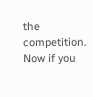the competition. Now if you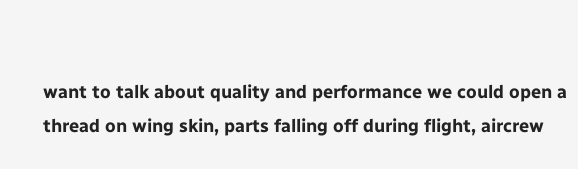want to talk about quality and performance we could open a thread on wing skin, parts falling off during flight, aircrew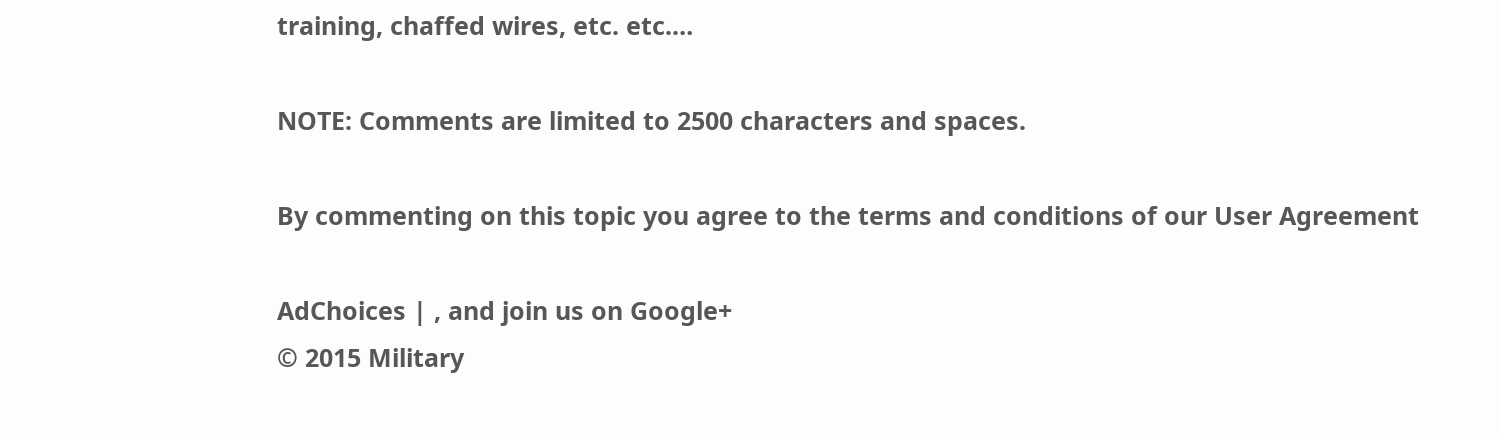training, chaffed wires, etc. etc.…

NOTE: Comments are limited to 2500 characters and spaces.

By commenting on this topic you agree to the terms and conditions of our User Agreement

AdChoices | , and join us on Google+
© 2015 Military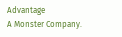Advantage
A Monster Company.